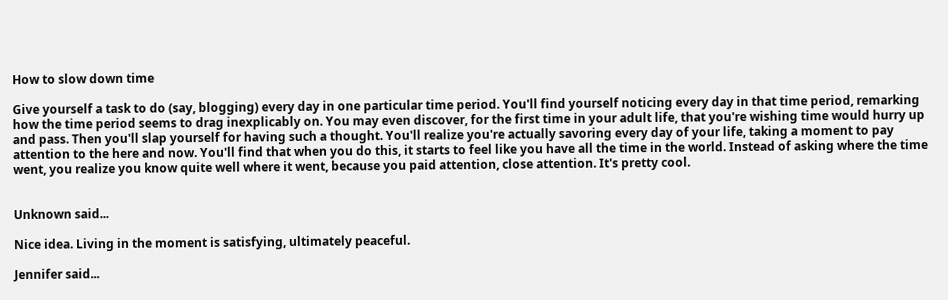How to slow down time

Give yourself a task to do (say, blogging) every day in one particular time period. You'll find yourself noticing every day in that time period, remarking how the time period seems to drag inexplicably on. You may even discover, for the first time in your adult life, that you're wishing time would hurry up and pass. Then you'll slap yourself for having such a thought. You'll realize you're actually savoring every day of your life, taking a moment to pay attention to the here and now. You'll find that when you do this, it starts to feel like you have all the time in the world. Instead of asking where the time went, you realize you know quite well where it went, because you paid attention, close attention. It's pretty cool.


Unknown said...

Nice idea. Living in the moment is satisfying, ultimately peaceful.

Jennifer said...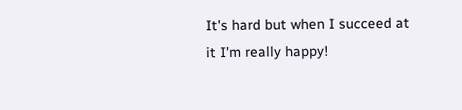It's hard but when I succeed at it I'm really happy!